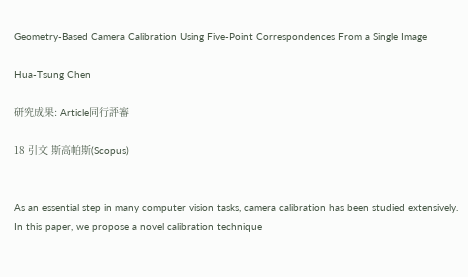Geometry-Based Camera Calibration Using Five-Point Correspondences From a Single Image

Hua-Tsung Chen

研究成果: Article同行評審

18 引文 斯高帕斯(Scopus)


As an essential step in many computer vision tasks, camera calibration has been studied extensively. In this paper, we propose a novel calibration technique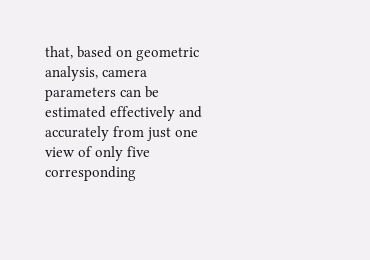that, based on geometric analysis, camera parameters can be estimated effectively and accurately from just one view of only five corresponding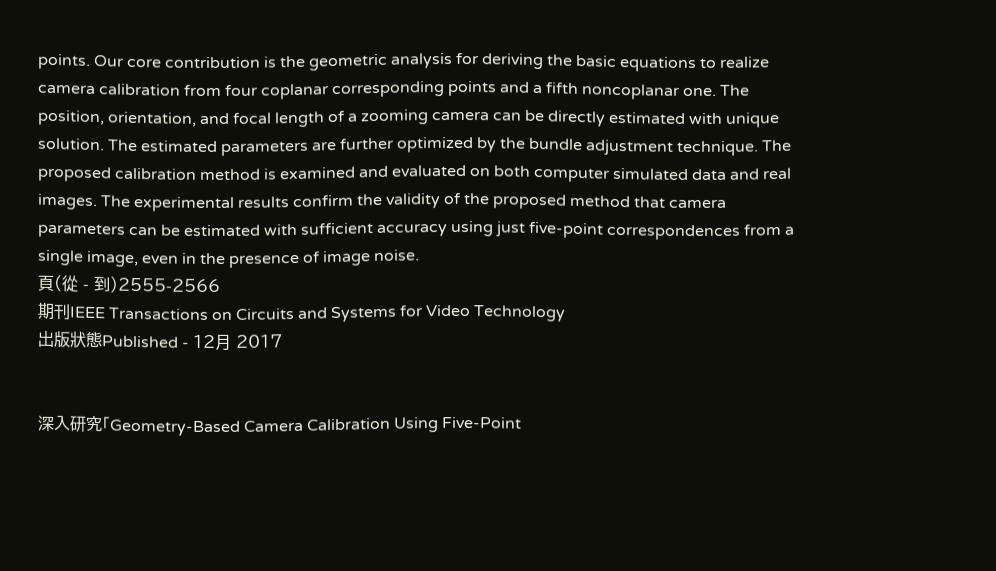points. Our core contribution is the geometric analysis for deriving the basic equations to realize camera calibration from four coplanar corresponding points and a fifth noncoplanar one. The position, orientation, and focal length of a zooming camera can be directly estimated with unique solution. The estimated parameters are further optimized by the bundle adjustment technique. The proposed calibration method is examined and evaluated on both computer simulated data and real images. The experimental results confirm the validity of the proposed method that camera parameters can be estimated with sufficient accuracy using just five-point correspondences from a single image, even in the presence of image noise.
頁(從 - 到)2555-2566
期刊IEEE Transactions on Circuits and Systems for Video Technology
出版狀態Published - 12月 2017


深入研究「Geometry-Based Camera Calibration Using Five-Point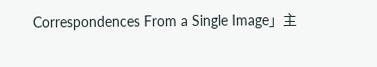Correspondences From a Single Image」主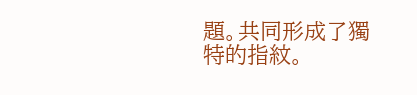題。共同形成了獨特的指紋。